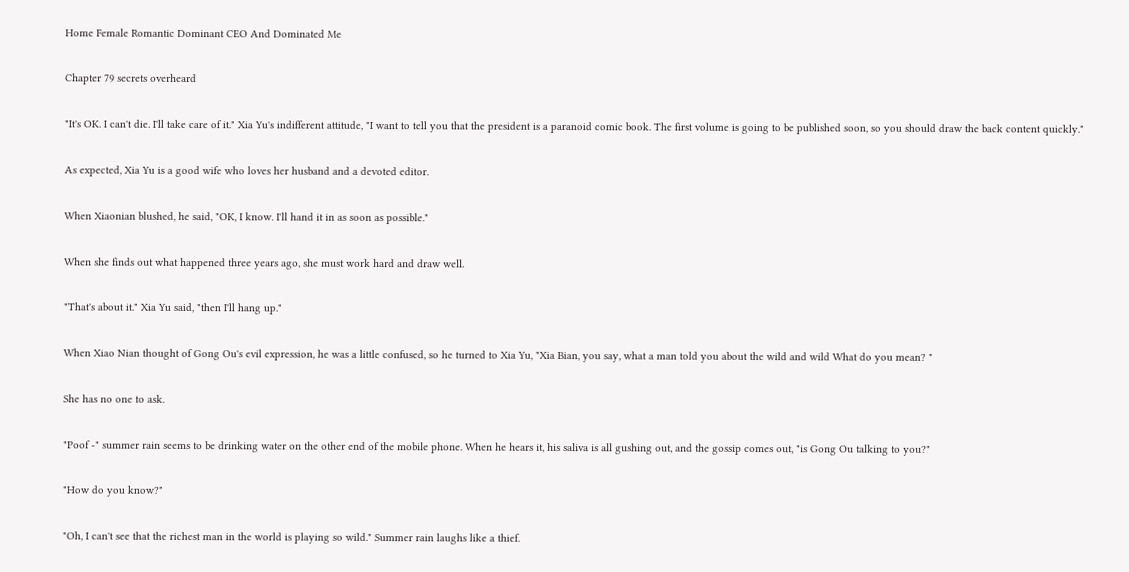Home Female Romantic Dominant CEO And Dominated Me

Chapter 79 secrets overheard

"It's OK. I can't die. I'll take care of it." Xia Yu's indifferent attitude, "I want to tell you that the president is a paranoid comic book. The first volume is going to be published soon, so you should draw the back content quickly."

As expected, Xia Yu is a good wife who loves her husband and a devoted editor.

When Xiaonian blushed, he said, "OK, I know. I'll hand it in as soon as possible."

When she finds out what happened three years ago, she must work hard and draw well.

"That's about it." Xia Yu said, "then I'll hang up."

When Xiao Nian thought of Gong Ou's evil expression, he was a little confused, so he turned to Xia Yu, "Xia Bian, you say, what a man told you about the wild and wild What do you mean? "

She has no one to ask.

"Poof -" summer rain seems to be drinking water on the other end of the mobile phone. When he hears it, his saliva is all gushing out, and the gossip comes out, "is Gong Ou talking to you?"

"How do you know?"

"Oh, I can't see that the richest man in the world is playing so wild." Summer rain laughs like a thief.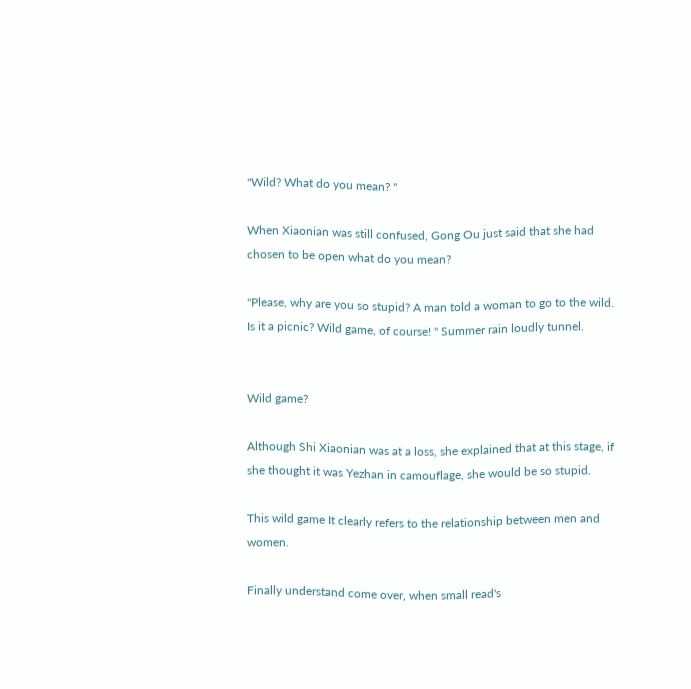"Wild? What do you mean? "

When Xiaonian was still confused, Gong Ou just said that she had chosen to be open what do you mean?

"Please, why are you so stupid? A man told a woman to go to the wild. Is it a picnic? Wild game, of course! " Summer rain loudly tunnel.


Wild game?

Although Shi Xiaonian was at a loss, she explained that at this stage, if she thought it was Yezhan in camouflage, she would be so stupid.

This wild game It clearly refers to the relationship between men and women.

Finally understand come over, when small read's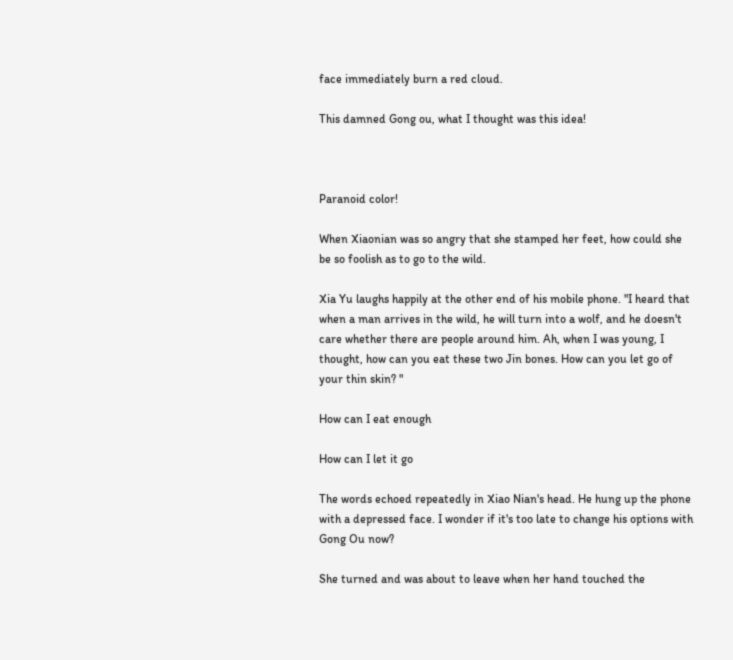face immediately burn a red cloud.

This damned Gong ou, what I thought was this idea!



Paranoid color!

When Xiaonian was so angry that she stamped her feet, how could she be so foolish as to go to the wild.

Xia Yu laughs happily at the other end of his mobile phone. "I heard that when a man arrives in the wild, he will turn into a wolf, and he doesn't care whether there are people around him. Ah, when I was young, I thought, how can you eat these two Jin bones. How can you let go of your thin skin? "

How can I eat enough

How can I let it go

The words echoed repeatedly in Xiao Nian's head. He hung up the phone with a depressed face. I wonder if it's too late to change his options with Gong Ou now?

She turned and was about to leave when her hand touched the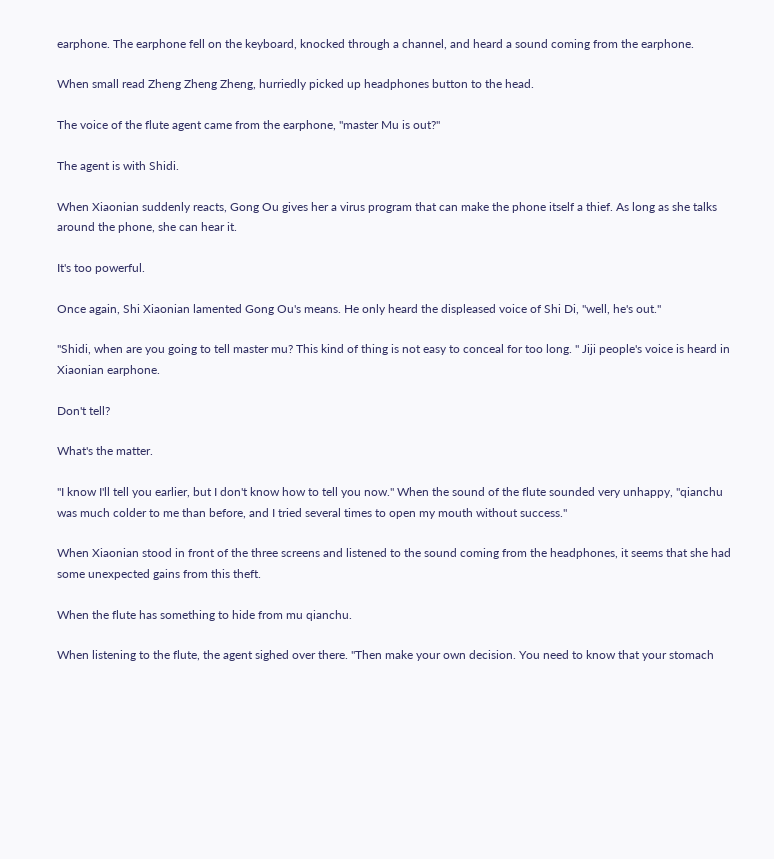earphone. The earphone fell on the keyboard, knocked through a channel, and heard a sound coming from the earphone.

When small read Zheng Zheng Zheng, hurriedly picked up headphones button to the head.

The voice of the flute agent came from the earphone, "master Mu is out?"

The agent is with Shidi.

When Xiaonian suddenly reacts, Gong Ou gives her a virus program that can make the phone itself a thief. As long as she talks around the phone, she can hear it.

It's too powerful.

Once again, Shi Xiaonian lamented Gong Ou's means. He only heard the displeased voice of Shi Di, "well, he's out."

"Shidi, when are you going to tell master mu? This kind of thing is not easy to conceal for too long. " Jiji people's voice is heard in Xiaonian earphone.

Don't tell?

What's the matter.

"I know I'll tell you earlier, but I don't know how to tell you now." When the sound of the flute sounded very unhappy, "qianchu was much colder to me than before, and I tried several times to open my mouth without success."

When Xiaonian stood in front of the three screens and listened to the sound coming from the headphones, it seems that she had some unexpected gains from this theft.

When the flute has something to hide from mu qianchu.

When listening to the flute, the agent sighed over there. "Then make your own decision. You need to know that your stomach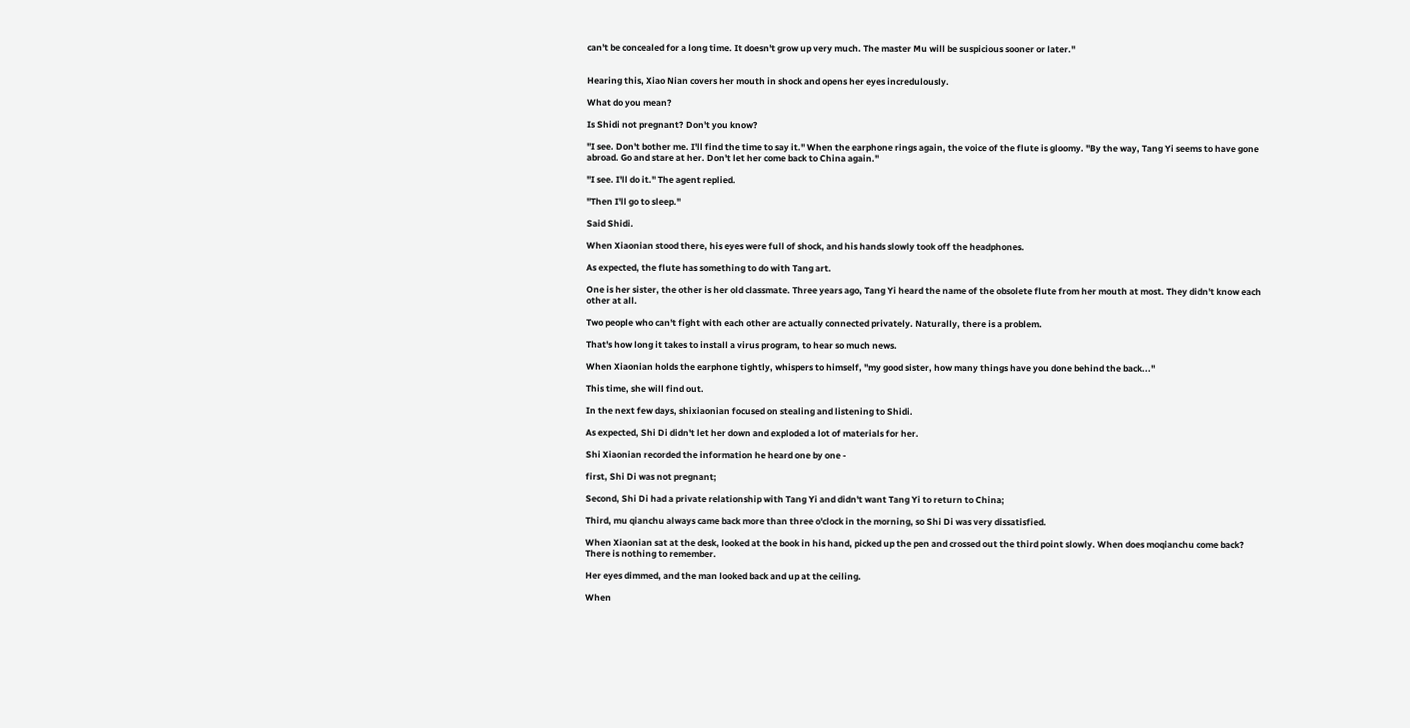can't be concealed for a long time. It doesn't grow up very much. The master Mu will be suspicious sooner or later."


Hearing this, Xiao Nian covers her mouth in shock and opens her eyes incredulously.

What do you mean?

Is Shidi not pregnant? Don't you know?

"I see. Don't bother me. I'll find the time to say it." When the earphone rings again, the voice of the flute is gloomy. "By the way, Tang Yi seems to have gone abroad. Go and stare at her. Don't let her come back to China again."

"I see. I'll do it." The agent replied.

"Then I'll go to sleep."

Said Shidi.

When Xiaonian stood there, his eyes were full of shock, and his hands slowly took off the headphones.

As expected, the flute has something to do with Tang art.

One is her sister, the other is her old classmate. Three years ago, Tang Yi heard the name of the obsolete flute from her mouth at most. They didn't know each other at all.

Two people who can't fight with each other are actually connected privately. Naturally, there is a problem.

That's how long it takes to install a virus program, to hear so much news.

When Xiaonian holds the earphone tightly, whispers to himself, "my good sister, how many things have you done behind the back..."

This time, she will find out.

In the next few days, shixiaonian focused on stealing and listening to Shidi.

As expected, Shi Di didn't let her down and exploded a lot of materials for her.

Shi Xiaonian recorded the information he heard one by one -

first, Shi Di was not pregnant;

Second, Shi Di had a private relationship with Tang Yi and didn't want Tang Yi to return to China;

Third, mu qianchu always came back more than three o'clock in the morning, so Shi Di was very dissatisfied.

When Xiaonian sat at the desk, looked at the book in his hand, picked up the pen and crossed out the third point slowly. When does moqianchu come back? There is nothing to remember.

Her eyes dimmed, and the man looked back and up at the ceiling.

When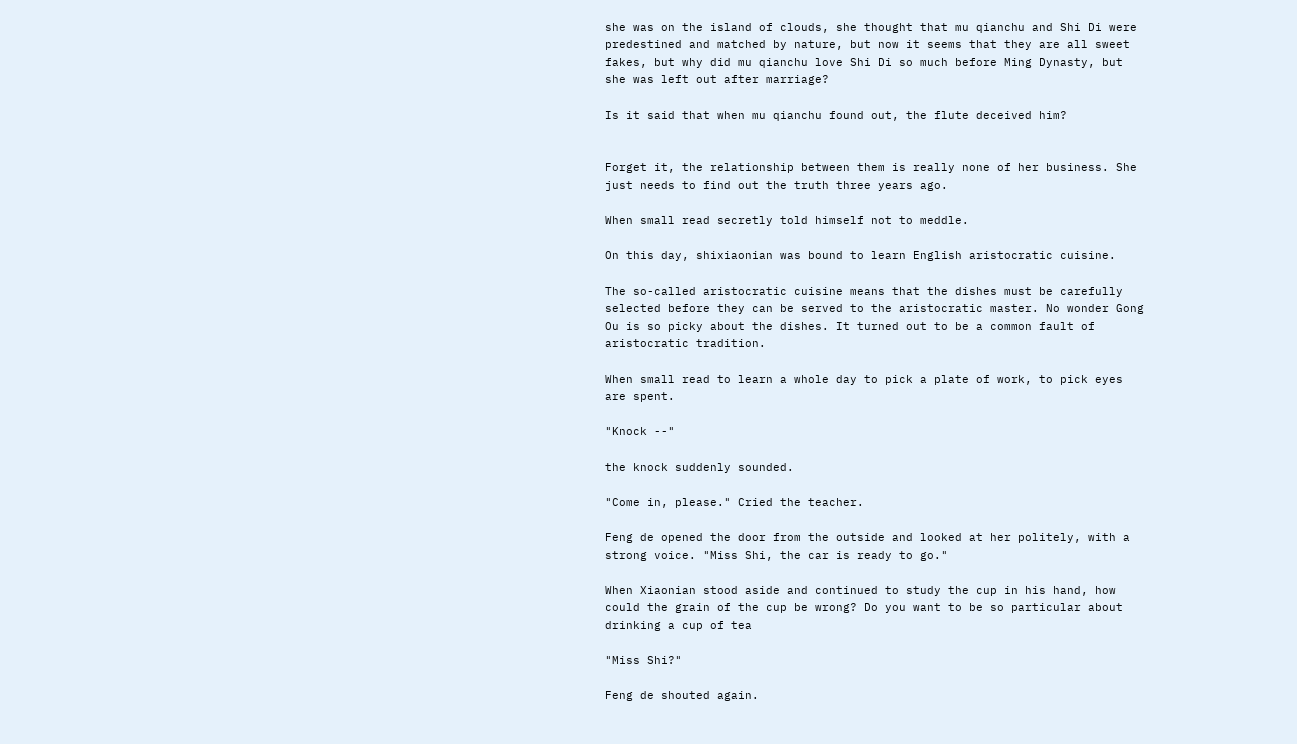she was on the island of clouds, she thought that mu qianchu and Shi Di were predestined and matched by nature, but now it seems that they are all sweet fakes, but why did mu qianchu love Shi Di so much before Ming Dynasty, but she was left out after marriage?

Is it said that when mu qianchu found out, the flute deceived him?


Forget it, the relationship between them is really none of her business. She just needs to find out the truth three years ago.

When small read secretly told himself not to meddle.

On this day, shixiaonian was bound to learn English aristocratic cuisine.

The so-called aristocratic cuisine means that the dishes must be carefully selected before they can be served to the aristocratic master. No wonder Gong Ou is so picky about the dishes. It turned out to be a common fault of aristocratic tradition.

When small read to learn a whole day to pick a plate of work, to pick eyes are spent.

"Knock --"

the knock suddenly sounded.

"Come in, please." Cried the teacher.

Feng de opened the door from the outside and looked at her politely, with a strong voice. "Miss Shi, the car is ready to go."

When Xiaonian stood aside and continued to study the cup in his hand, how could the grain of the cup be wrong? Do you want to be so particular about drinking a cup of tea

"Miss Shi?"

Feng de shouted again.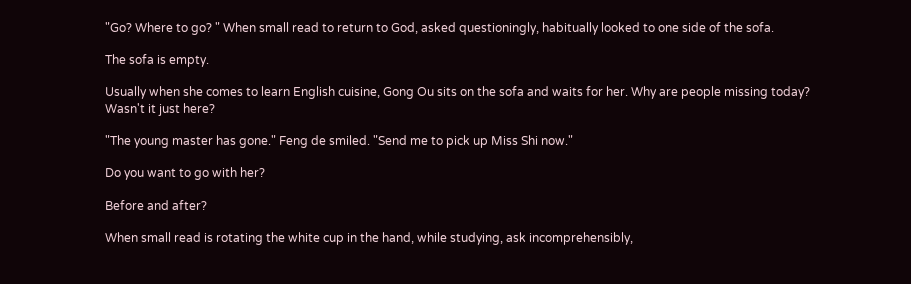"Go? Where to go? " When small read to return to God, asked questioningly, habitually looked to one side of the sofa.

The sofa is empty.

Usually when she comes to learn English cuisine, Gong Ou sits on the sofa and waits for her. Why are people missing today? Wasn't it just here?

"The young master has gone." Feng de smiled. "Send me to pick up Miss Shi now."

Do you want to go with her?

Before and after?

When small read is rotating the white cup in the hand, while studying, ask incomprehensibly,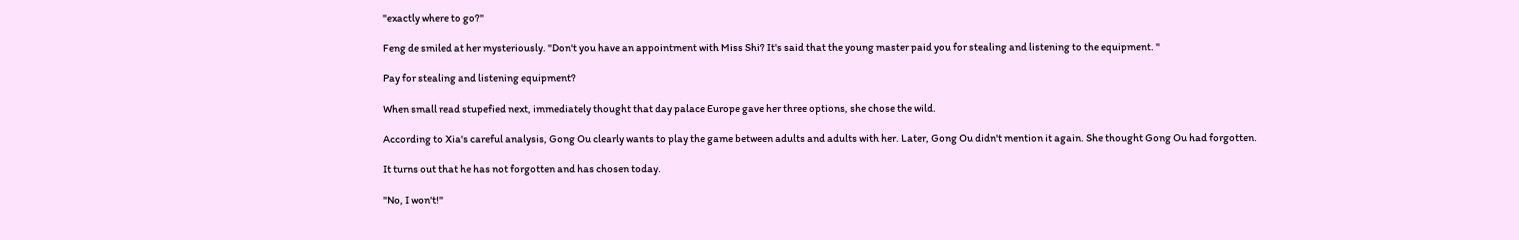"exactly where to go?"

Feng de smiled at her mysteriously. "Don't you have an appointment with Miss Shi? It's said that the young master paid you for stealing and listening to the equipment. "

Pay for stealing and listening equipment?

When small read stupefied next, immediately thought that day palace Europe gave her three options, she chose the wild.

According to Xia's careful analysis, Gong Ou clearly wants to play the game between adults and adults with her. Later, Gong Ou didn't mention it again. She thought Gong Ou had forgotten.

It turns out that he has not forgotten and has chosen today.

"No, I won't!"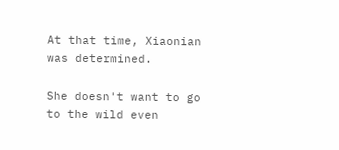At that time, Xiaonian was determined.

She doesn't want to go to the wild even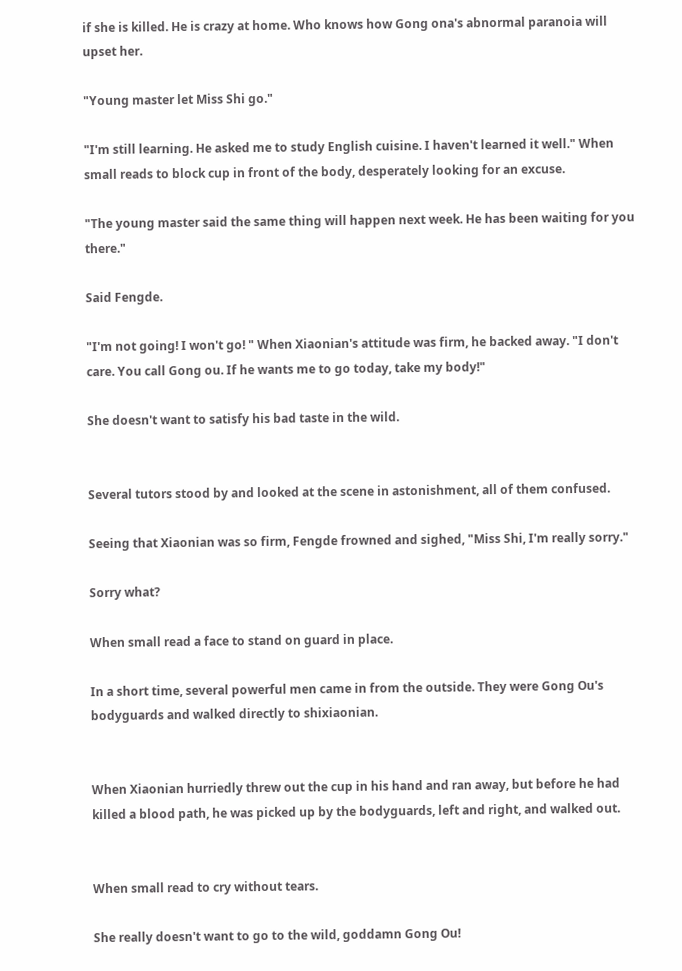if she is killed. He is crazy at home. Who knows how Gong ona's abnormal paranoia will upset her.

"Young master let Miss Shi go."

"I'm still learning. He asked me to study English cuisine. I haven't learned it well." When small reads to block cup in front of the body, desperately looking for an excuse.

"The young master said the same thing will happen next week. He has been waiting for you there."

Said Fengde.

"I'm not going! I won't go! " When Xiaonian's attitude was firm, he backed away. "I don't care. You call Gong ou. If he wants me to go today, take my body!"

She doesn't want to satisfy his bad taste in the wild.


Several tutors stood by and looked at the scene in astonishment, all of them confused.

Seeing that Xiaonian was so firm, Fengde frowned and sighed, "Miss Shi, I'm really sorry."

Sorry what?

When small read a face to stand on guard in place.

In a short time, several powerful men came in from the outside. They were Gong Ou's bodyguards and walked directly to shixiaonian.


When Xiaonian hurriedly threw out the cup in his hand and ran away, but before he had killed a blood path, he was picked up by the bodyguards, left and right, and walked out.


When small read to cry without tears.

She really doesn't want to go to the wild, goddamn Gong Ou!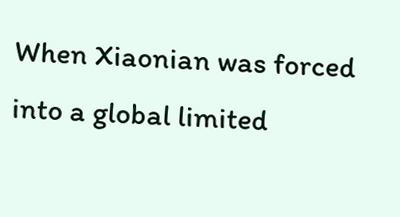When Xiaonian was forced into a global limited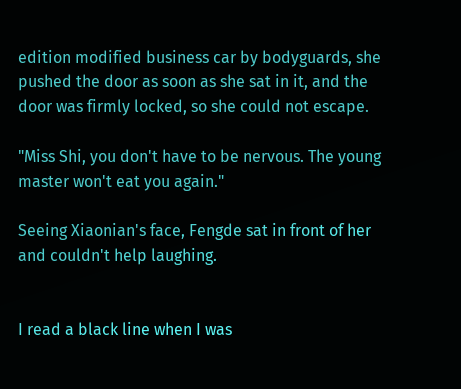edition modified business car by bodyguards, she pushed the door as soon as she sat in it, and the door was firmly locked, so she could not escape.

"Miss Shi, you don't have to be nervous. The young master won't eat you again."

Seeing Xiaonian's face, Fengde sat in front of her and couldn't help laughing.


I read a black line when I was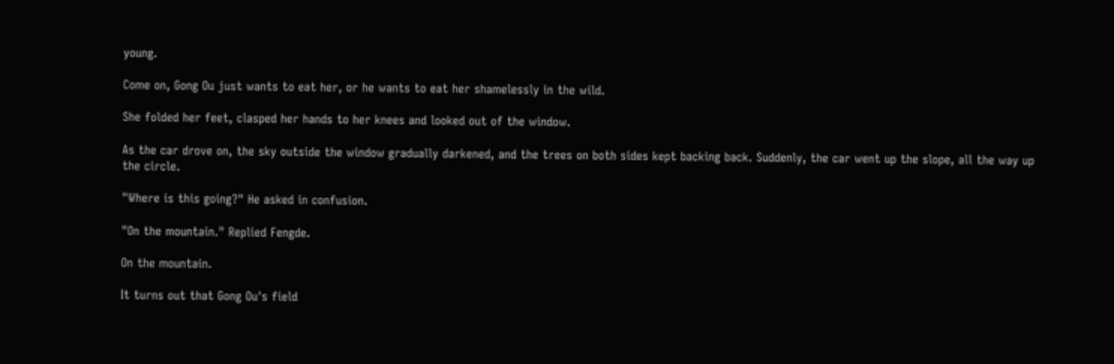young.

Come on, Gong Ou just wants to eat her, or he wants to eat her shamelessly in the wild.

She folded her feet, clasped her hands to her knees and looked out of the window.

As the car drove on, the sky outside the window gradually darkened, and the trees on both sides kept backing back. Suddenly, the car went up the slope, all the way up the circle.

"Where is this going?" He asked in confusion.

"On the mountain." Replied Fengde.

On the mountain.

It turns out that Gong Ou's field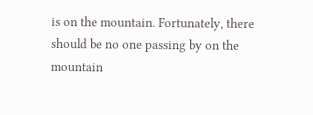is on the mountain. Fortunately, there should be no one passing by on the mountain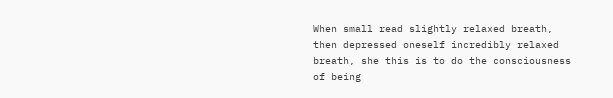When small read slightly relaxed breath, then depressed oneself incredibly relaxed breath, she this is to do the consciousness of being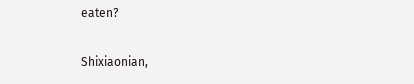eaten?

Shixiaonian,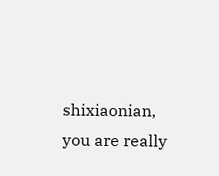shixiaonian, you are really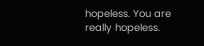hopeless. You are really hopeless.